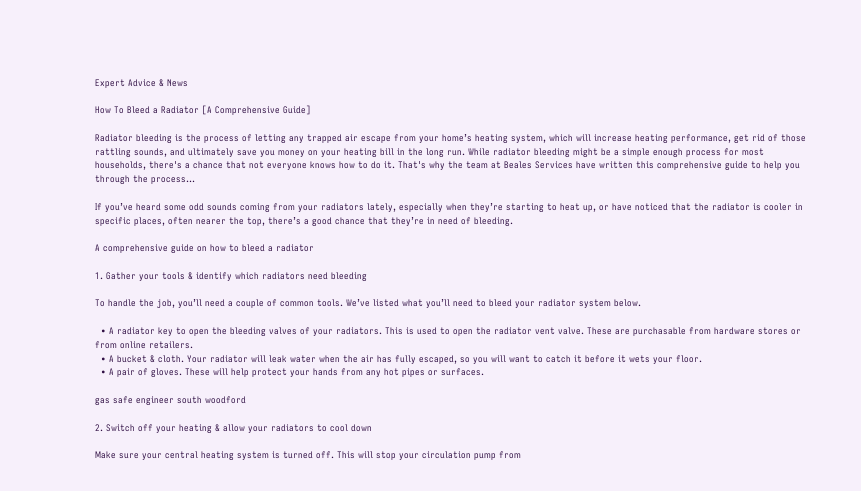Expert Advice & News

How To Bleed a Radiator [A Comprehensive Guide]

Radiator bleeding is the process of letting any trapped air escape from your home’s heating system, which will increase heating performance, get rid of those rattling sounds, and ultimately save you money on your heating bill in the long run. While radiator bleeding might be a simple enough process for most households, there's a chance that not everyone knows how to do it. That's why the team at Beales Services have written this comprehensive guide to help you through the process...

If you’ve heard some odd sounds coming from your radiators lately, especially when they’re starting to heat up, or have noticed that the radiator is cooler in specific places, often nearer the top, there’s a good chance that they’re in need of bleeding.

A comprehensive guide on how to bleed a radiator

1. Gather your tools & identify which radiators need bleeding

To handle the job, you’ll need a couple of common tools. We’ve listed what you’ll need to bleed your radiator system below.

  • A radiator key to open the bleeding valves of your radiators. This is used to open the radiator vent valve. These are purchasable from hardware stores or from online retailers.
  • A bucket & cloth. Your radiator will leak water when the air has fully escaped, so you will want to catch it before it wets your floor.
  • A pair of gloves. These will help protect your hands from any hot pipes or surfaces.

gas safe engineer south woodford

2. Switch off your heating & allow your radiators to cool down

Make sure your central heating system is turned off. This will stop your circulation pump from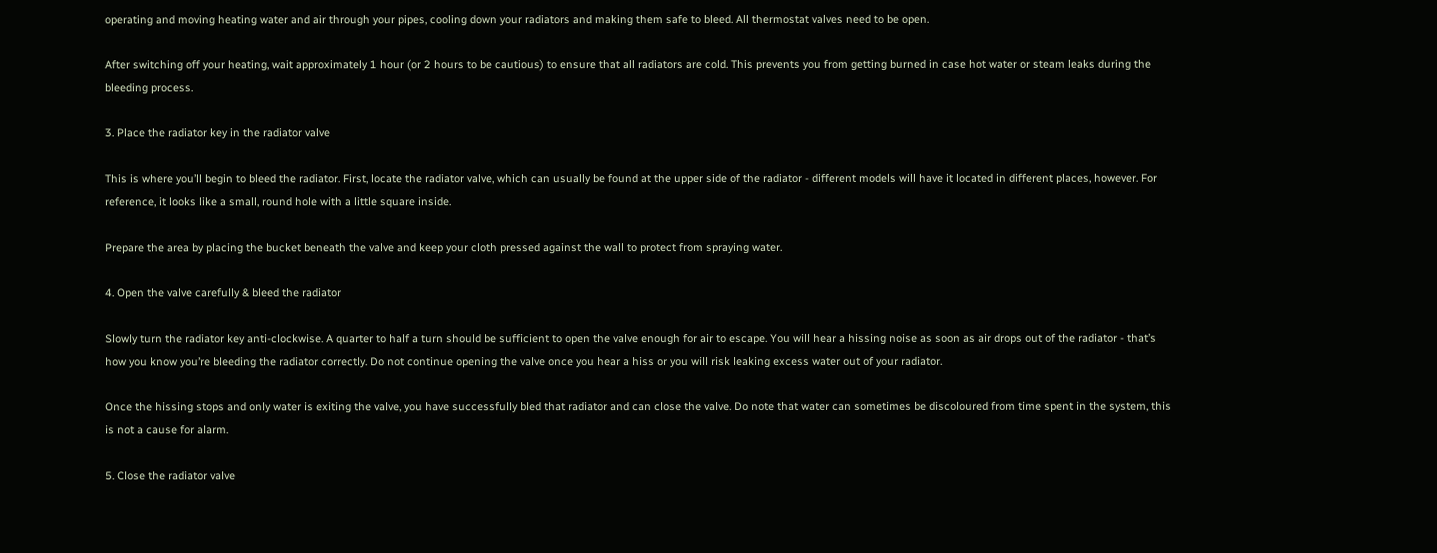operating and moving heating water and air through your pipes, cooling down your radiators and making them safe to bleed. All thermostat valves need to be open.

After switching off your heating, wait approximately 1 hour (or 2 hours to be cautious) to ensure that all radiators are cold. This prevents you from getting burned in case hot water or steam leaks during the bleeding process.

3. Place the radiator key in the radiator valve

This is where you’ll begin to bleed the radiator. First, locate the radiator valve, which can usually be found at the upper side of the radiator - different models will have it located in different places, however. For reference, it looks like a small, round hole with a little square inside.

Prepare the area by placing the bucket beneath the valve and keep your cloth pressed against the wall to protect from spraying water.

4. Open the valve carefully & bleed the radiator

Slowly turn the radiator key anti-clockwise. A quarter to half a turn should be sufficient to open the valve enough for air to escape. You will hear a hissing noise as soon as air drops out of the radiator - that’s how you know you’re bleeding the radiator correctly. Do not continue opening the valve once you hear a hiss or you will risk leaking excess water out of your radiator.

Once the hissing stops and only water is exiting the valve, you have successfully bled that radiator and can close the valve. Do note that water can sometimes be discoloured from time spent in the system, this is not a cause for alarm.

5. Close the radiator valve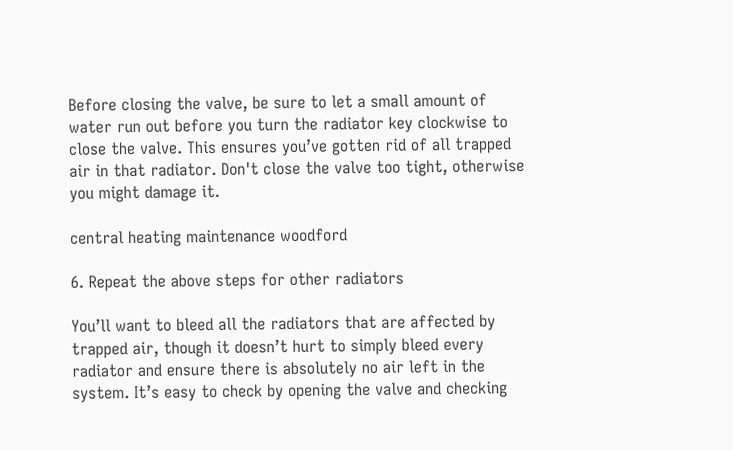Before closing the valve, be sure to let a small amount of water run out before you turn the radiator key clockwise to close the valve. This ensures you’ve gotten rid of all trapped air in that radiator. Don't close the valve too tight, otherwise you might damage it.

central heating maintenance woodford

6. Repeat the above steps for other radiators

You’ll want to bleed all the radiators that are affected by trapped air, though it doesn’t hurt to simply bleed every radiator and ensure there is absolutely no air left in the system. It’s easy to check by opening the valve and checking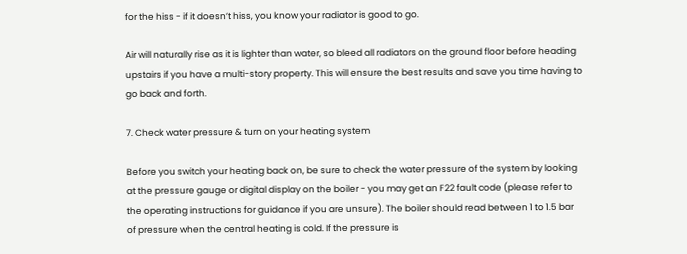for the hiss - if it doesn’t hiss, you know your radiator is good to go.

Air will naturally rise as it is lighter than water, so bleed all radiators on the ground floor before heading upstairs if you have a multi-story property. This will ensure the best results and save you time having to go back and forth.

7. Check water pressure & turn on your heating system

Before you switch your heating back on, be sure to check the water pressure of the system by looking at the pressure gauge or digital display on the boiler - you may get an F22 fault code (please refer to the operating instructions for guidance if you are unsure). The boiler should read between 1 to 1.5 bar of pressure when the central heating is cold. If the pressure is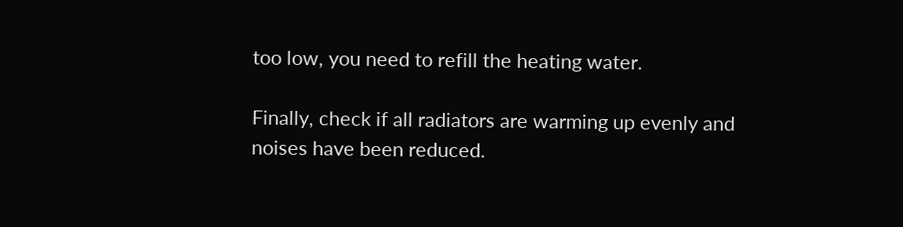too low, you need to refill the heating water.

Finally, check if all radiators are warming up evenly and noises have been reduced.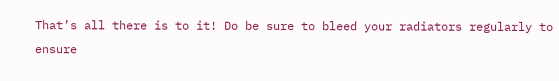That’s all there is to it! Do be sure to bleed your radiators regularly to ensure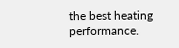the best heating performance.